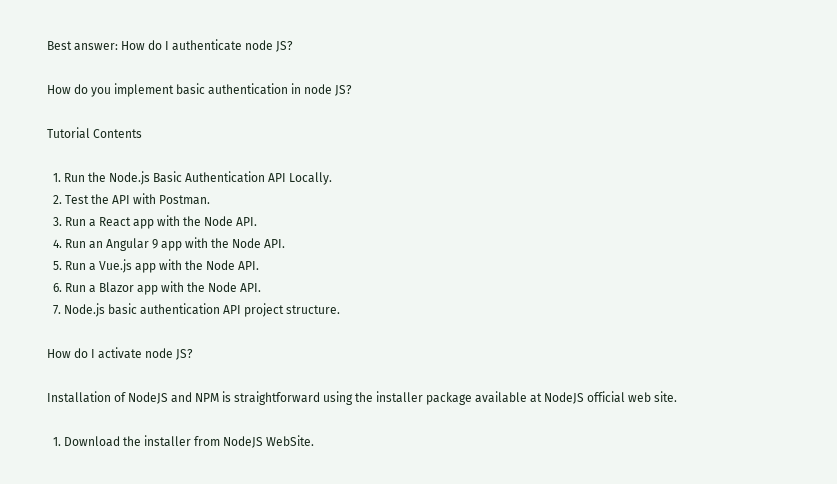Best answer: How do I authenticate node JS?

How do you implement basic authentication in node JS?

Tutorial Contents

  1. Run the Node.js Basic Authentication API Locally.
  2. Test the API with Postman.
  3. Run a React app with the Node API.
  4. Run an Angular 9 app with the Node API.
  5. Run a Vue.js app with the Node API.
  6. Run a Blazor app with the Node API.
  7. Node.js basic authentication API project structure.

How do I activate node JS?

Installation of NodeJS and NPM is straightforward using the installer package available at NodeJS official web site.

  1. Download the installer from NodeJS WebSite.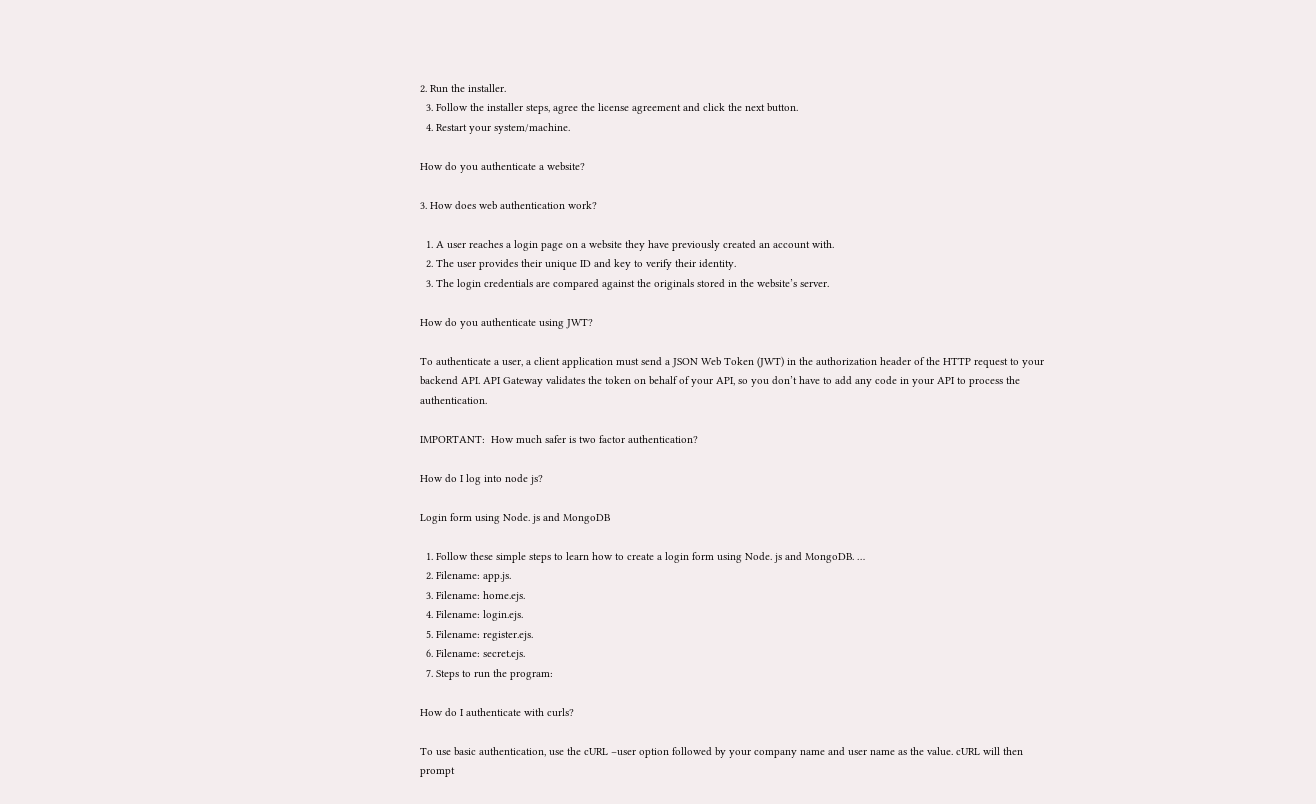2. Run the installer.
  3. Follow the installer steps, agree the license agreement and click the next button.
  4. Restart your system/machine.

How do you authenticate a website?

3. How does web authentication work?

  1. A user reaches a login page on a website they have previously created an account with.
  2. The user provides their unique ID and key to verify their identity.
  3. The login credentials are compared against the originals stored in the website’s server.

How do you authenticate using JWT?

To authenticate a user, a client application must send a JSON Web Token (JWT) in the authorization header of the HTTP request to your backend API. API Gateway validates the token on behalf of your API, so you don’t have to add any code in your API to process the authentication.

IMPORTANT:  How much safer is two factor authentication?

How do I log into node js?

Login form using Node. js and MongoDB

  1. Follow these simple steps to learn how to create a login form using Node. js and MongoDB. …
  2. Filename: app.js.
  3. Filename: home.ejs.
  4. Filename: login.ejs.
  5. Filename: register.ejs.
  6. Filename: secret.ejs.
  7. Steps to run the program:

How do I authenticate with curls?

To use basic authentication, use the cURL –user option followed by your company name and user name as the value. cURL will then prompt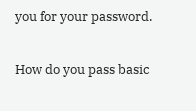you for your password.

How do you pass basic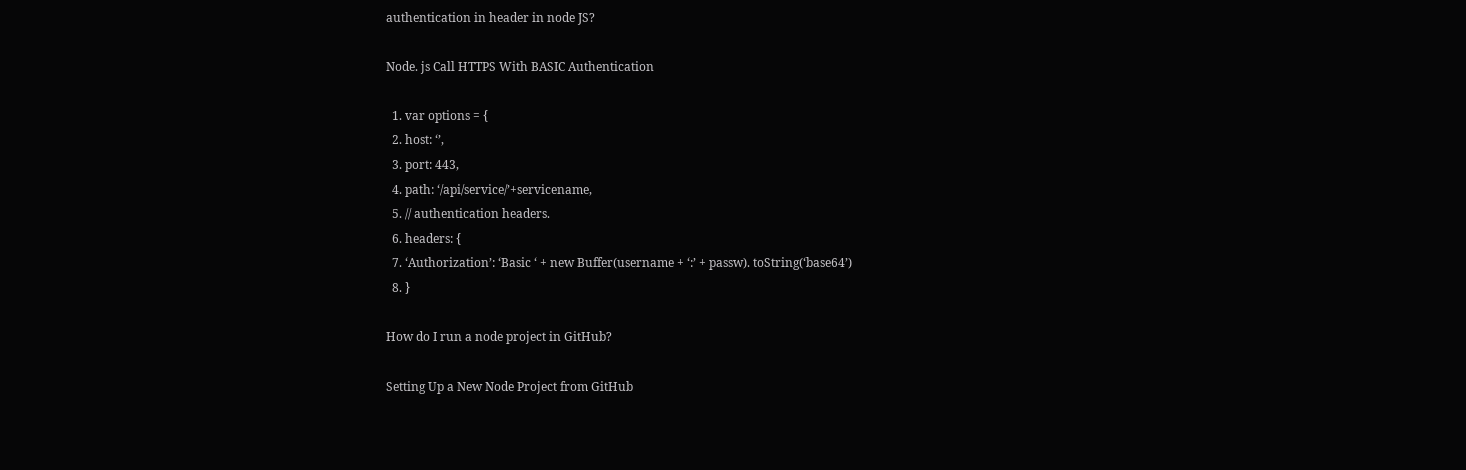authentication in header in node JS?

Node. js Call HTTPS With BASIC Authentication

  1. var options = {
  2. host: ‘’,
  3. port: 443,
  4. path: ‘/api/service/’+servicename,
  5. // authentication headers.
  6. headers: {
  7. ‘Authorization’: ‘Basic ‘ + new Buffer(username + ‘:’ + passw). toString(‘base64’)
  8. }

How do I run a node project in GitHub?

Setting Up a New Node Project from GitHub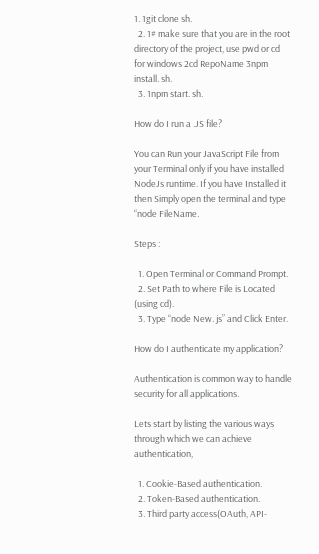1. 1git clone sh.
  2. 1# make sure that you are in the root directory of the project, use pwd or cd for windows 2cd RepoName 3npm install. sh.
  3. 1npm start. sh.

How do I run a .JS file?

You can Run your JavaScript File from your Terminal only if you have installed NodeJs runtime. If you have Installed it then Simply open the terminal and type “node FileName.

Steps :

  1. Open Terminal or Command Prompt.
  2. Set Path to where File is Located (using cd).
  3. Type “node New. js” and Click Enter.

How do I authenticate my application?

Authentication is common way to handle security for all applications.

Lets start by listing the various ways through which we can achieve authentication,

  1. Cookie-Based authentication.
  2. Token-Based authentication.
  3. Third party access(OAuth, API-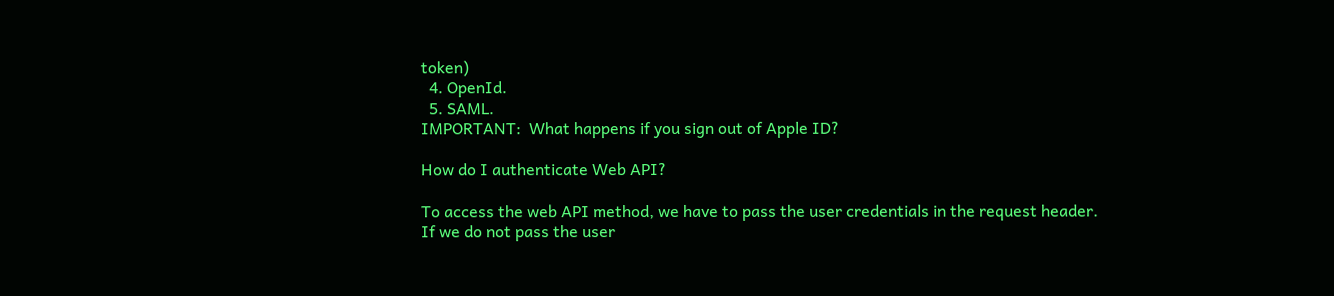token)
  4. OpenId.
  5. SAML.
IMPORTANT:  What happens if you sign out of Apple ID?

How do I authenticate Web API?

To access the web API method, we have to pass the user credentials in the request header. If we do not pass the user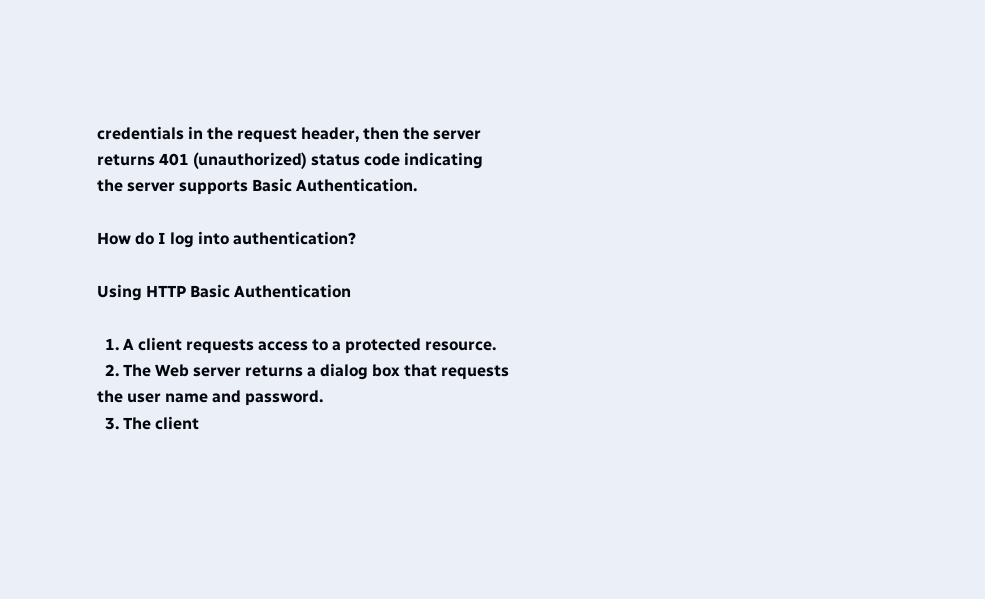credentials in the request header, then the server returns 401 (unauthorized) status code indicating the server supports Basic Authentication.

How do I log into authentication?

Using HTTP Basic Authentication

  1. A client requests access to a protected resource.
  2. The Web server returns a dialog box that requests the user name and password.
  3. The client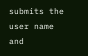submits the user name and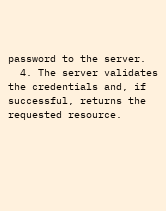password to the server.
  4. The server validates the credentials and, if successful, returns the requested resource.